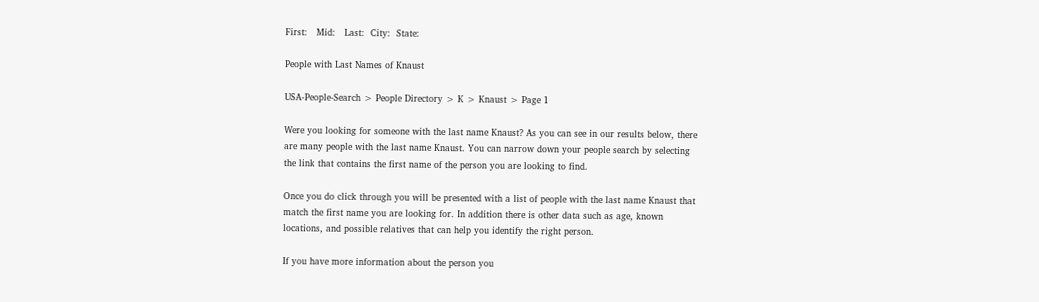First:   Mid:   Last:  City:  State:

People with Last Names of Knaust

USA-People-Search > People Directory > K > Knaust > Page 1

Were you looking for someone with the last name Knaust? As you can see in our results below, there are many people with the last name Knaust. You can narrow down your people search by selecting the link that contains the first name of the person you are looking to find.

Once you do click through you will be presented with a list of people with the last name Knaust that match the first name you are looking for. In addition there is other data such as age, known locations, and possible relatives that can help you identify the right person.

If you have more information about the person you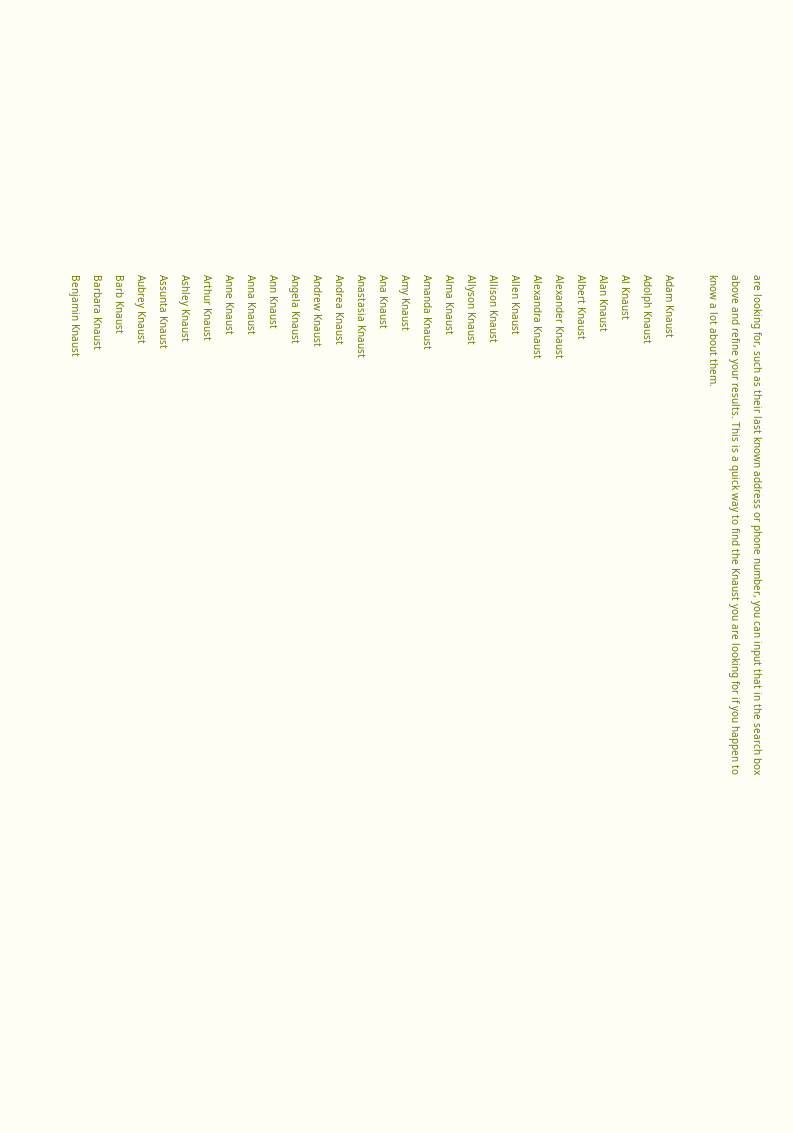are looking for, such as their last known address or phone number, you can input that in the search box above and refine your results. This is a quick way to find the Knaust you are looking for if you happen to know a lot about them.

Adam Knaust
Adolph Knaust
Al Knaust
Alan Knaust
Albert Knaust
Alexander Knaust
Alexandra Knaust
Allen Knaust
Allison Knaust
Allyson Knaust
Alma Knaust
Amanda Knaust
Amy Knaust
Ana Knaust
Anastasia Knaust
Andrea Knaust
Andrew Knaust
Angela Knaust
Ann Knaust
Anna Knaust
Anne Knaust
Arthur Knaust
Ashley Knaust
Assunta Knaust
Aubrey Knaust
Barb Knaust
Barbara Knaust
Benjamin Knaust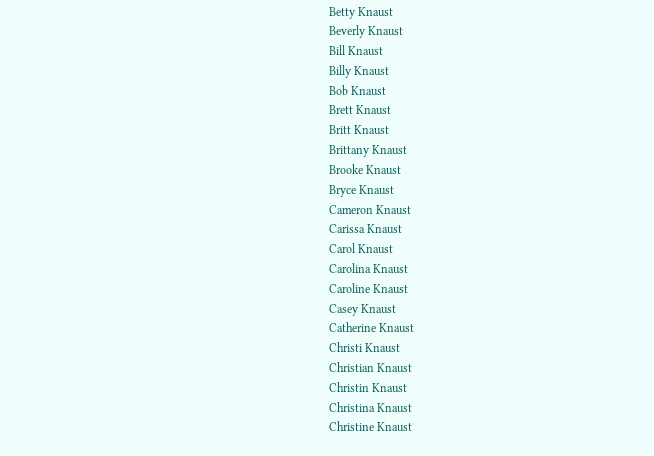Betty Knaust
Beverly Knaust
Bill Knaust
Billy Knaust
Bob Knaust
Brett Knaust
Britt Knaust
Brittany Knaust
Brooke Knaust
Bryce Knaust
Cameron Knaust
Carissa Knaust
Carol Knaust
Carolina Knaust
Caroline Knaust
Casey Knaust
Catherine Knaust
Christi Knaust
Christian Knaust
Christin Knaust
Christina Knaust
Christine Knaust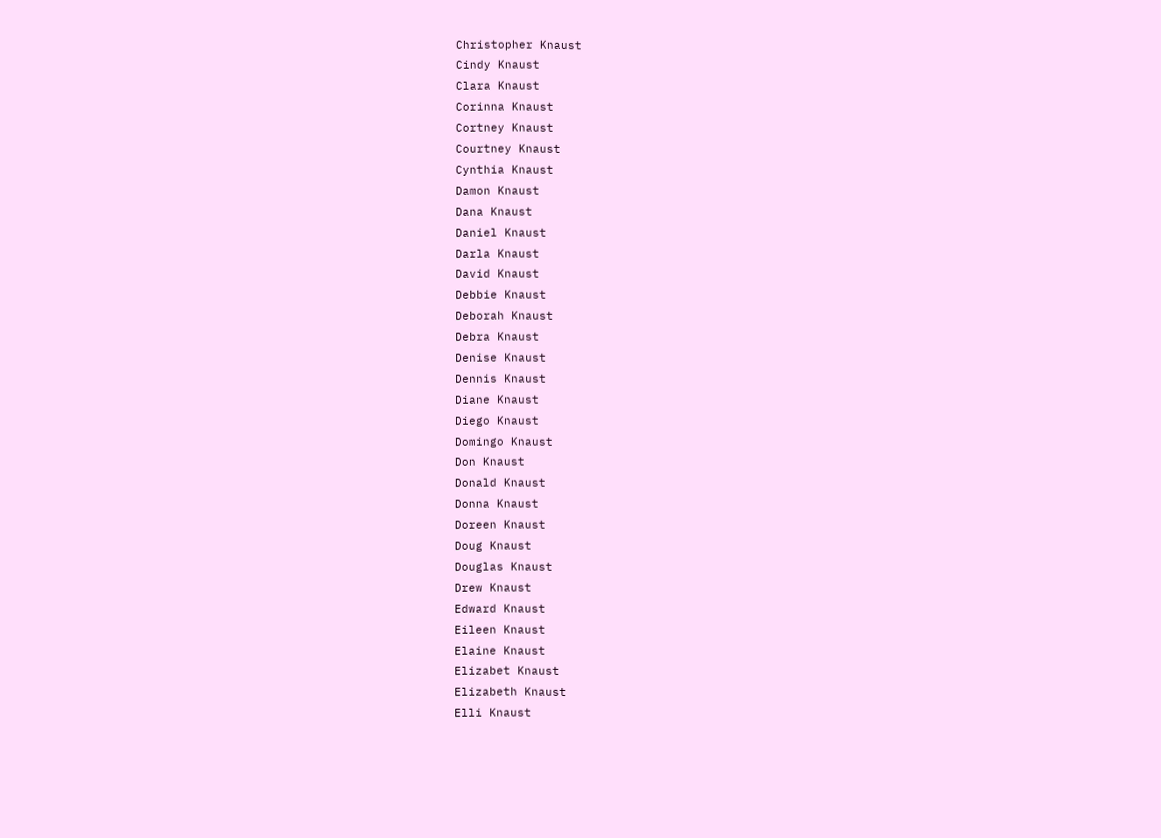Christopher Knaust
Cindy Knaust
Clara Knaust
Corinna Knaust
Cortney Knaust
Courtney Knaust
Cynthia Knaust
Damon Knaust
Dana Knaust
Daniel Knaust
Darla Knaust
David Knaust
Debbie Knaust
Deborah Knaust
Debra Knaust
Denise Knaust
Dennis Knaust
Diane Knaust
Diego Knaust
Domingo Knaust
Don Knaust
Donald Knaust
Donna Knaust
Doreen Knaust
Doug Knaust
Douglas Knaust
Drew Knaust
Edward Knaust
Eileen Knaust
Elaine Knaust
Elizabet Knaust
Elizabeth Knaust
Elli Knaust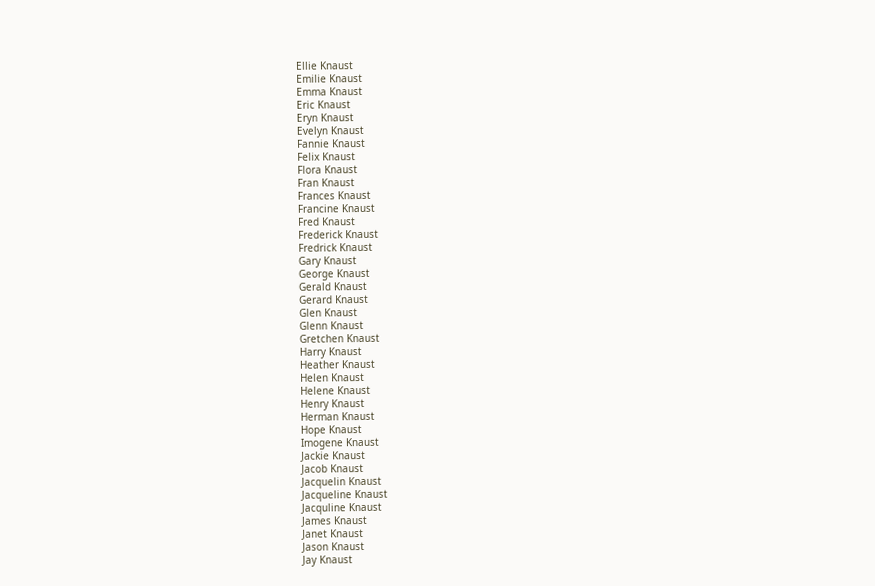Ellie Knaust
Emilie Knaust
Emma Knaust
Eric Knaust
Eryn Knaust
Evelyn Knaust
Fannie Knaust
Felix Knaust
Flora Knaust
Fran Knaust
Frances Knaust
Francine Knaust
Fred Knaust
Frederick Knaust
Fredrick Knaust
Gary Knaust
George Knaust
Gerald Knaust
Gerard Knaust
Glen Knaust
Glenn Knaust
Gretchen Knaust
Harry Knaust
Heather Knaust
Helen Knaust
Helene Knaust
Henry Knaust
Herman Knaust
Hope Knaust
Imogene Knaust
Jackie Knaust
Jacob Knaust
Jacquelin Knaust
Jacqueline Knaust
Jacquline Knaust
James Knaust
Janet Knaust
Jason Knaust
Jay Knaust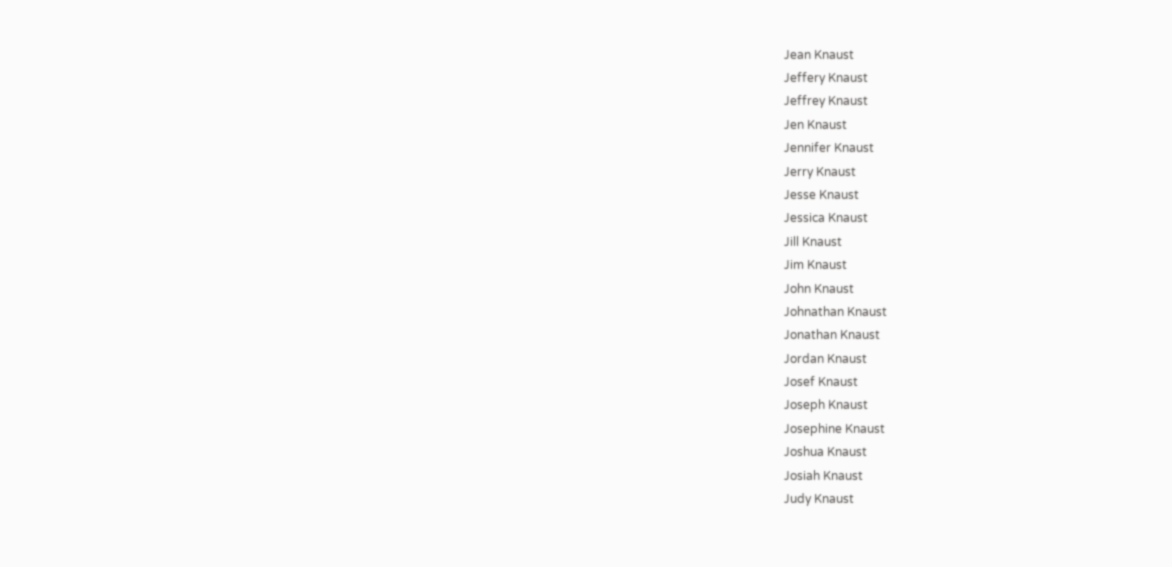Jean Knaust
Jeffery Knaust
Jeffrey Knaust
Jen Knaust
Jennifer Knaust
Jerry Knaust
Jesse Knaust
Jessica Knaust
Jill Knaust
Jim Knaust
John Knaust
Johnathan Knaust
Jonathan Knaust
Jordan Knaust
Josef Knaust
Joseph Knaust
Josephine Knaust
Joshua Knaust
Josiah Knaust
Judy Knaust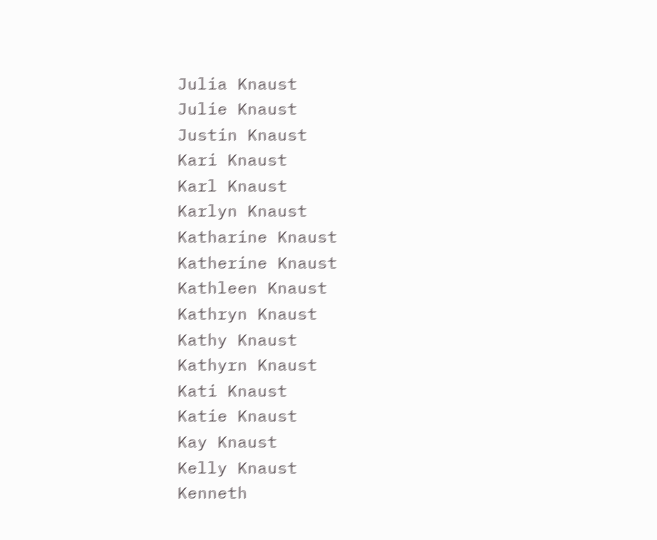Julia Knaust
Julie Knaust
Justin Knaust
Kari Knaust
Karl Knaust
Karlyn Knaust
Katharine Knaust
Katherine Knaust
Kathleen Knaust
Kathryn Knaust
Kathy Knaust
Kathyrn Knaust
Kati Knaust
Katie Knaust
Kay Knaust
Kelly Knaust
Kenneth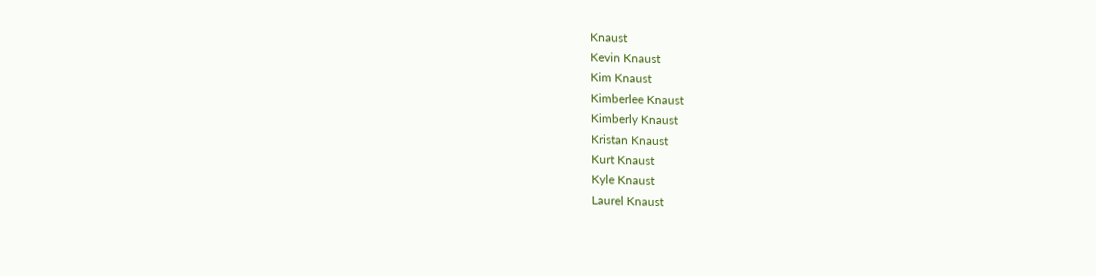Knaust
Kevin Knaust
Kim Knaust
Kimberlee Knaust
Kimberly Knaust
Kristan Knaust
Kurt Knaust
Kyle Knaust
Laurel Knaust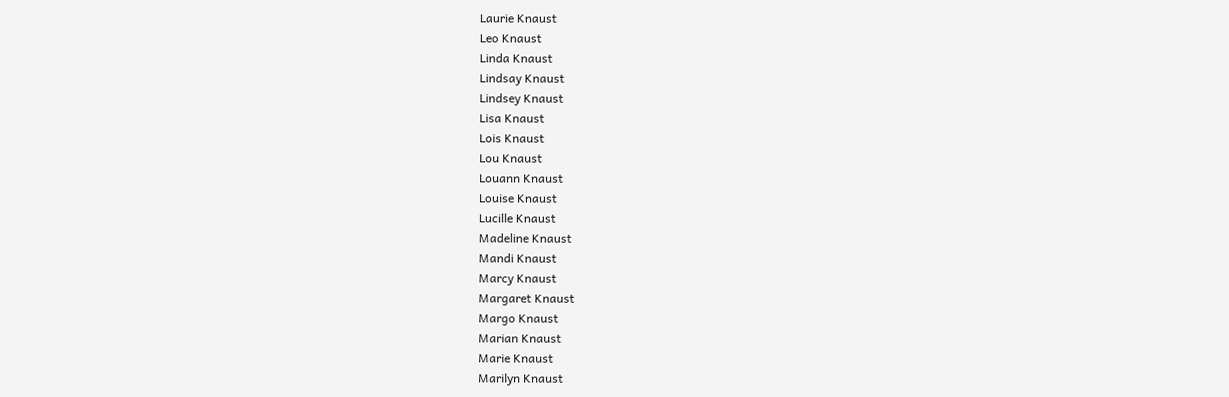Laurie Knaust
Leo Knaust
Linda Knaust
Lindsay Knaust
Lindsey Knaust
Lisa Knaust
Lois Knaust
Lou Knaust
Louann Knaust
Louise Knaust
Lucille Knaust
Madeline Knaust
Mandi Knaust
Marcy Knaust
Margaret Knaust
Margo Knaust
Marian Knaust
Marie Knaust
Marilyn Knaust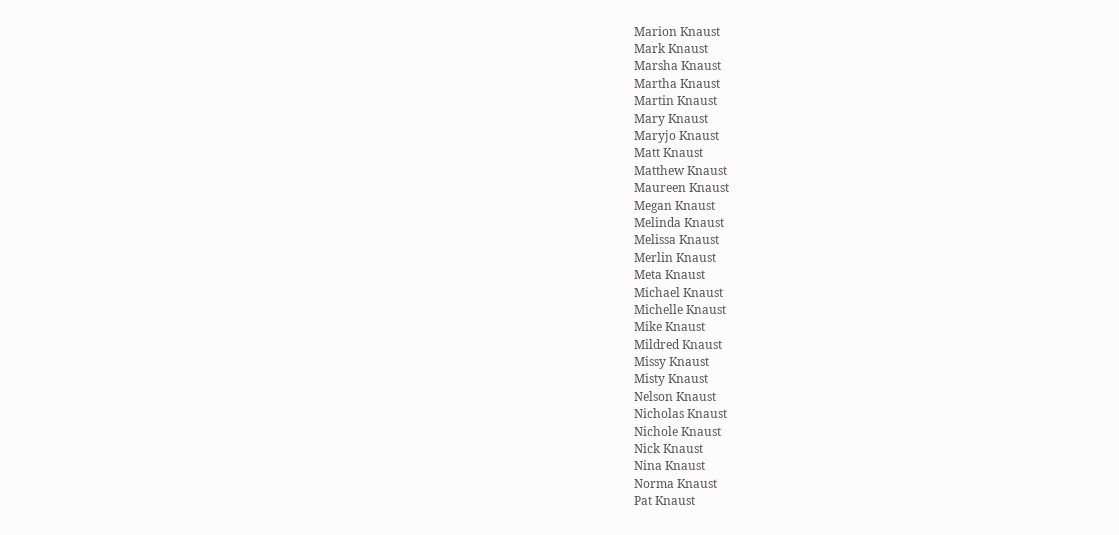Marion Knaust
Mark Knaust
Marsha Knaust
Martha Knaust
Martin Knaust
Mary Knaust
Maryjo Knaust
Matt Knaust
Matthew Knaust
Maureen Knaust
Megan Knaust
Melinda Knaust
Melissa Knaust
Merlin Knaust
Meta Knaust
Michael Knaust
Michelle Knaust
Mike Knaust
Mildred Knaust
Missy Knaust
Misty Knaust
Nelson Knaust
Nicholas Knaust
Nichole Knaust
Nick Knaust
Nina Knaust
Norma Knaust
Pat Knaust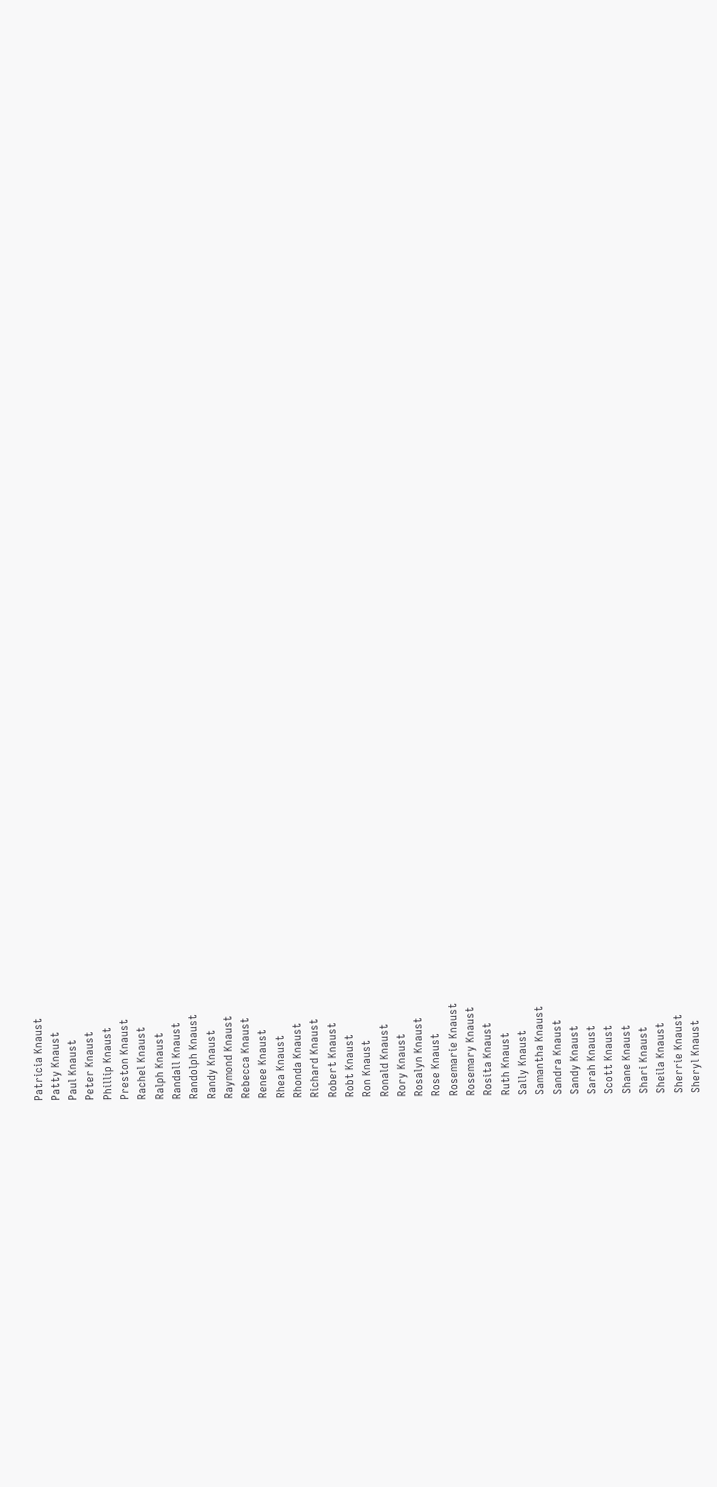Patricia Knaust
Patty Knaust
Paul Knaust
Peter Knaust
Phillip Knaust
Preston Knaust
Rachel Knaust
Ralph Knaust
Randall Knaust
Randolph Knaust
Randy Knaust
Raymond Knaust
Rebecca Knaust
Renee Knaust
Rhea Knaust
Rhonda Knaust
Richard Knaust
Robert Knaust
Robt Knaust
Ron Knaust
Ronald Knaust
Rory Knaust
Rosalyn Knaust
Rose Knaust
Rosemarie Knaust
Rosemary Knaust
Rosita Knaust
Ruth Knaust
Sally Knaust
Samantha Knaust
Sandra Knaust
Sandy Knaust
Sarah Knaust
Scott Knaust
Shane Knaust
Shari Knaust
Sheila Knaust
Sherrie Knaust
Sheryl Knaust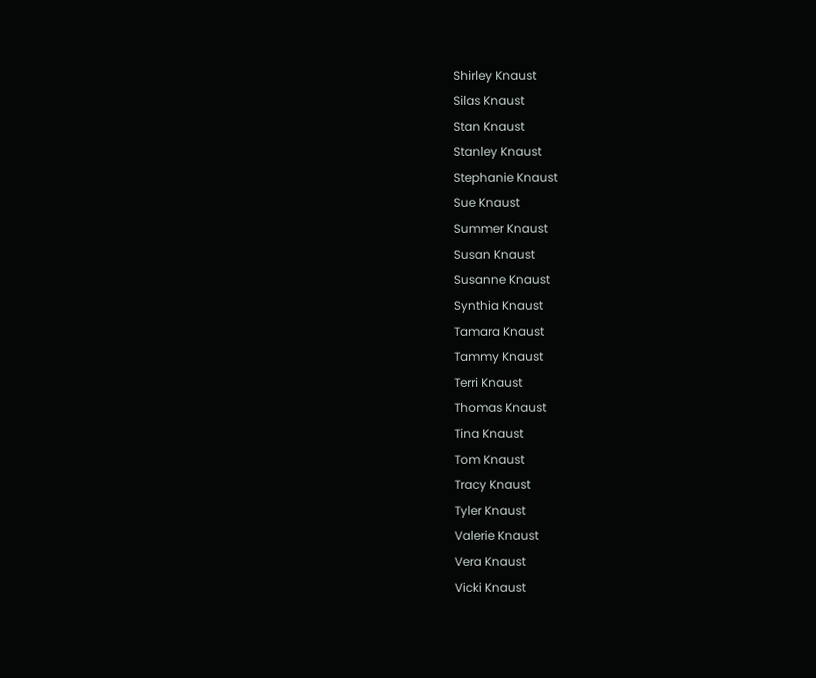Shirley Knaust
Silas Knaust
Stan Knaust
Stanley Knaust
Stephanie Knaust
Sue Knaust
Summer Knaust
Susan Knaust
Susanne Knaust
Synthia Knaust
Tamara Knaust
Tammy Knaust
Terri Knaust
Thomas Knaust
Tina Knaust
Tom Knaust
Tracy Knaust
Tyler Knaust
Valerie Knaust
Vera Knaust
Vicki Knaust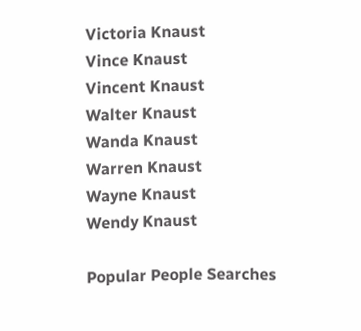Victoria Knaust
Vince Knaust
Vincent Knaust
Walter Knaust
Wanda Knaust
Warren Knaust
Wayne Knaust
Wendy Knaust

Popular People Searches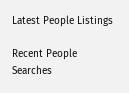Latest People Listings

Recent People Searches